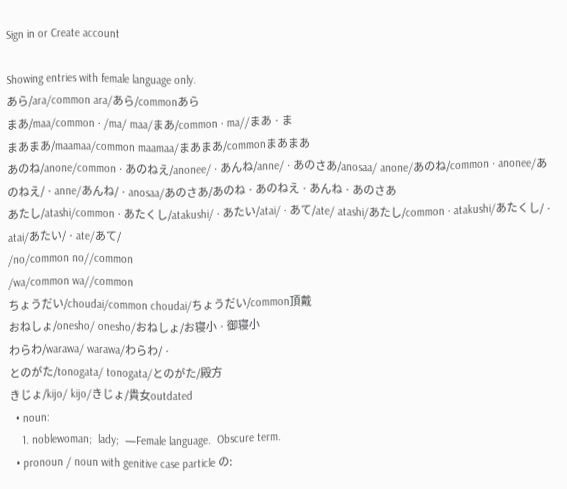Sign in or Create account

Showing entries with female language only.
あら/ara/common ara/あら/commonあら
まあ/maa/common · /ma/ maa/まあ/common · ma//まあ · ま
まあまあ/maamaa/common maamaa/まあまあ/commonまあまあ
あのね/anone/common · あのねえ/anonee/ · あんね/anne/ · あのさあ/anosaa/ anone/あのね/common · anonee/あのねえ/ · anne/あんね/ · anosaa/あのさあ/あのね · あのねえ · あんね · あのさあ
あたし/atashi/common · あたくし/atakushi/ · あたい/atai/ · あて/ate/ atashi/あたし/common · atakushi/あたくし/ · atai/あたい/ · ate/あて/
/no/common no//common
/wa/common wa//common
ちょうだい/choudai/common choudai/ちょうだい/common頂戴
おねしょ/onesho/ onesho/おねしょ/お寝小 · 御寝小
わらわ/warawa/ warawa/わらわ/ ·
とのがた/tonogata/ tonogata/とのがた/殿方
きじょ/kijo/ kijo/きじょ/貴女outdated
  • noun:
    1. noblewoman;  lady;  —Female language.  Obscure term.
  • pronoun / noun with genitive case particle の: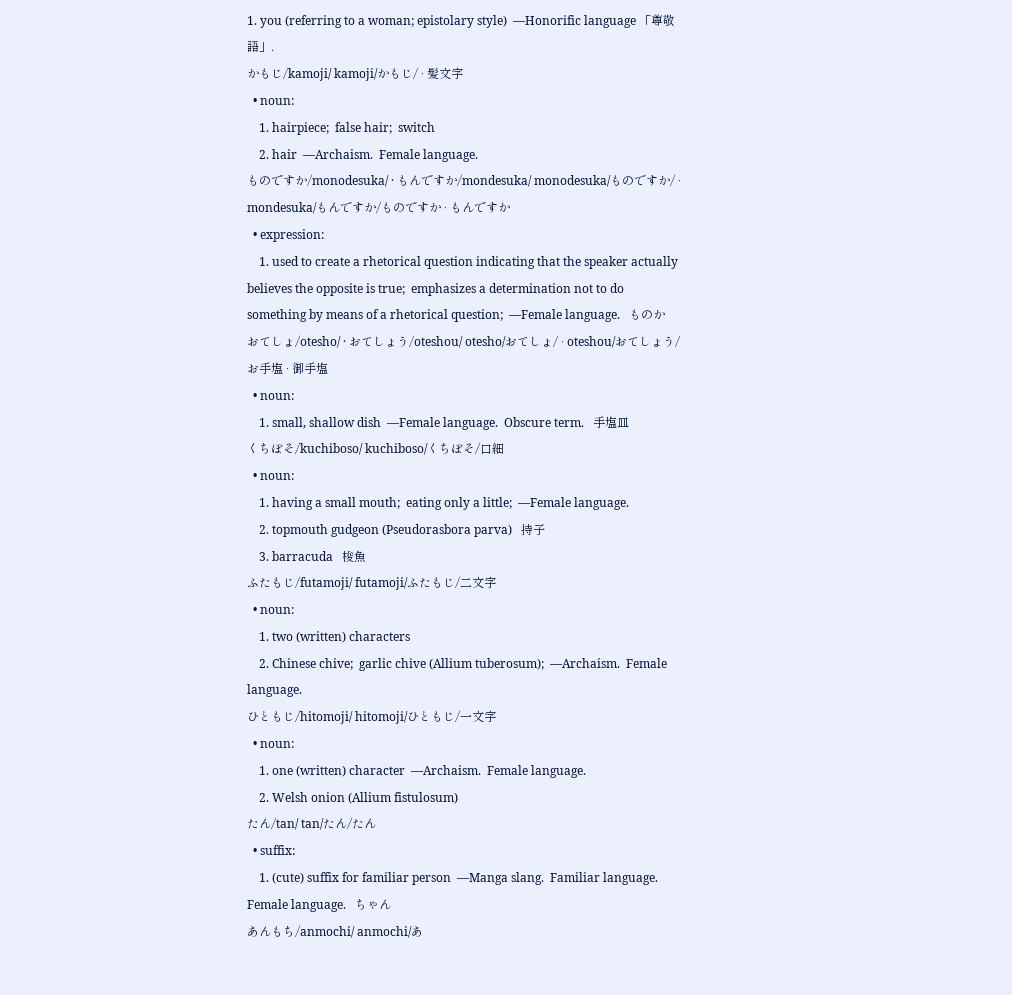1. you (referring to a woman; epistolary style)  —Honorific language 「尊敬語」.
かもじ/kamoji/ kamoji/かもじ/ · 髪文字
  • noun:
    1. hairpiece;  false hair;  switch
    2. hair  —Archaism.  Female language.
ものですか/monodesuka/ · もんですか/mondesuka/ monodesuka/ものですか/ · mondesuka/もんですか/ものですか · もんですか
  • expression:
    1. used to create a rhetorical question indicating that the speaker actually believes the opposite is true;  emphasizes a determination not to do something by means of a rhetorical question;  —Female language.   ものか
おてしょ/otesho/ · おてしょう/oteshou/ otesho/おてしょ/ · oteshou/おてしょう/お手塩 · 御手塩
  • noun:
    1. small, shallow dish  —Female language.  Obscure term.   手塩皿
くちぼそ/kuchiboso/ kuchiboso/くちぼそ/口細
  • noun:
    1. having a small mouth;  eating only a little;  —Female language.
    2. topmouth gudgeon (Pseudorasbora parva)   持子
    3. barracuda   梭魚
ふたもじ/futamoji/ futamoji/ふたもじ/二文字
  • noun:
    1. two (written) characters
    2. Chinese chive;  garlic chive (Allium tuberosum);  —Archaism.  Female language.
ひともじ/hitomoji/ hitomoji/ひともじ/一文字
  • noun:
    1. one (written) character  —Archaism.  Female language.
    2. Welsh onion (Allium fistulosum)
たん/tan/ tan/たん/たん
  • suffix:
    1. (cute) suffix for familiar person  —Manga slang.  Familiar language.  Female language.   ちゃん
あんもち/anmochi/ anmochi/あ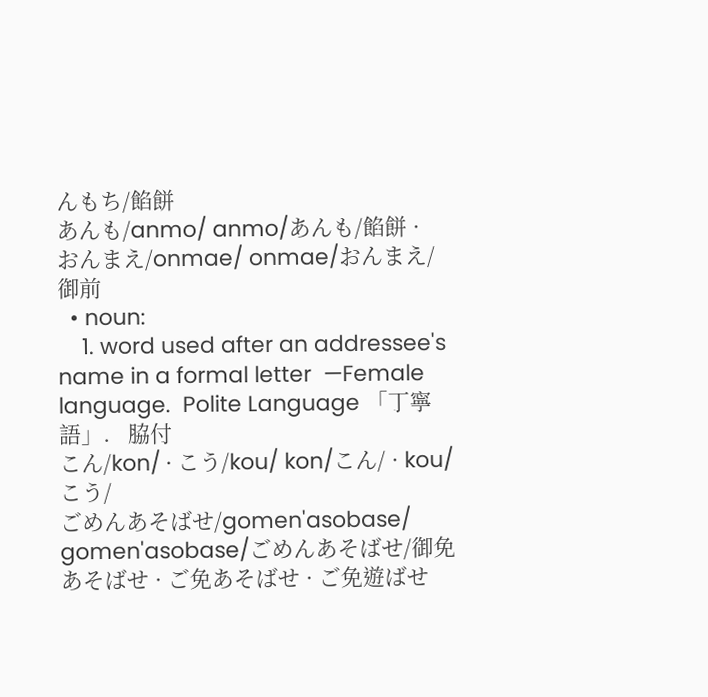んもち/餡餅
あんも/anmo/ anmo/あんも/餡餅 ·
おんまえ/onmae/ onmae/おんまえ/御前
  • noun:
    1. word used after an addressee's name in a formal letter  —Female language.  Polite Language 「丁寧語」.   脇付
こん/kon/ · こう/kou/ kon/こん/ · kou/こう/
ごめんあそばせ/gomen'asobase/ gomen'asobase/ごめんあそばせ/御免あそばせ · ご免あそばせ · ご免遊ばせ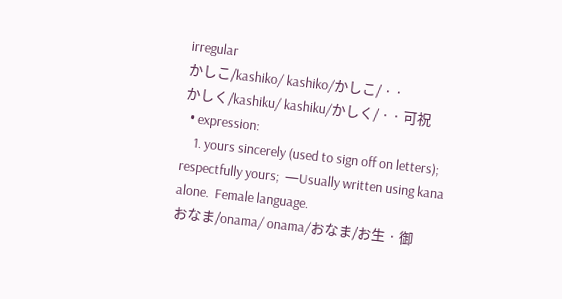irregular
かしこ/kashiko/ kashiko/かしこ/ · ·
かしく/kashiku/ kashiku/かしく/ · · 可祝
  • expression:
    1. yours sincerely (used to sign off on letters);  respectfully yours;  —Usually written using kana alone.  Female language.
おなま/onama/ onama/おなま/お生 · 御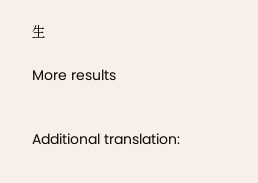生

More results


Additional translation: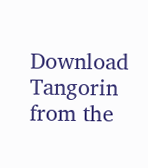Download Tangorin from the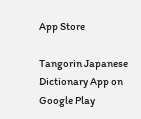App Store

Tangorin Japanese Dictionary App on Google Play